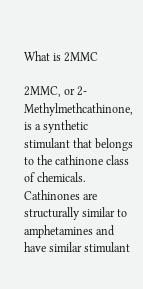What is 2MMC

2MMC, or 2-Methylmethcathinone, is a synthetic stimulant that belongs to the cathinone class of chemicals. Cathinones are structurally similar to amphetamines and have similar stimulant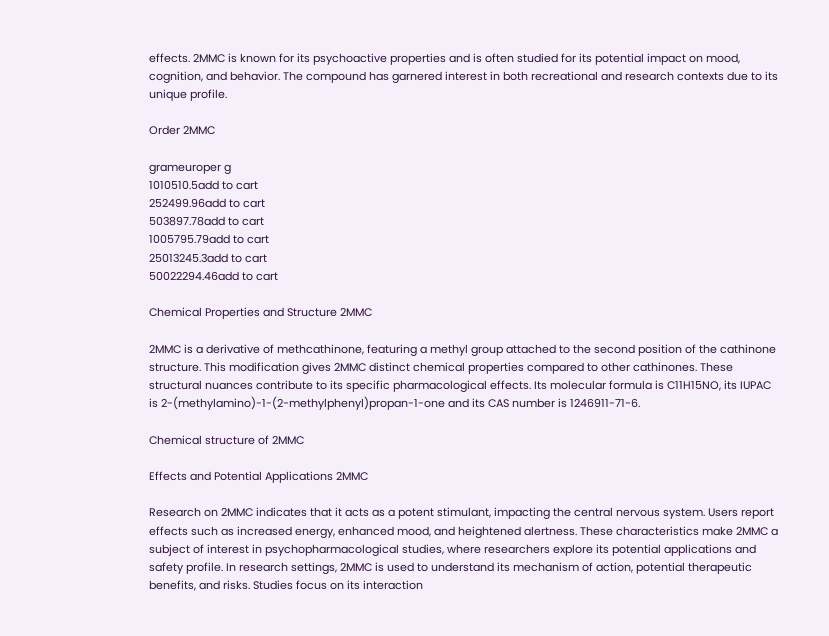effects. 2MMC is known for its psychoactive properties and is often studied for its potential impact on mood, cognition, and behavior. The compound has garnered interest in both recreational and research contexts due to its unique profile.

Order 2MMC

grameuroper g
1010510.5add to cart
252499.96add to cart
503897.78add to cart
1005795.79add to cart
25013245.3add to cart
50022294.46add to cart

Chemical Properties and Structure 2MMC

2MMC is a derivative of methcathinone, featuring a methyl group attached to the second position of the cathinone structure. This modification gives 2MMC distinct chemical properties compared to other cathinones. These structural nuances contribute to its specific pharmacological effects. Its molecular formula is C11H15NO, its IUPAC is 2-(methylamino)-1-(2-methylphenyl)propan-1-one and its CAS number is 1246911-71-6.

Chemical structure of 2MMC

Effects and Potential Applications 2MMC

Research on 2MMC indicates that it acts as a potent stimulant, impacting the central nervous system. Users report effects such as increased energy, enhanced mood, and heightened alertness. These characteristics make 2MMC a subject of interest in psychopharmacological studies, where researchers explore its potential applications and safety profile. In research settings, 2MMC is used to understand its mechanism of action, potential therapeutic benefits, and risks. Studies focus on its interaction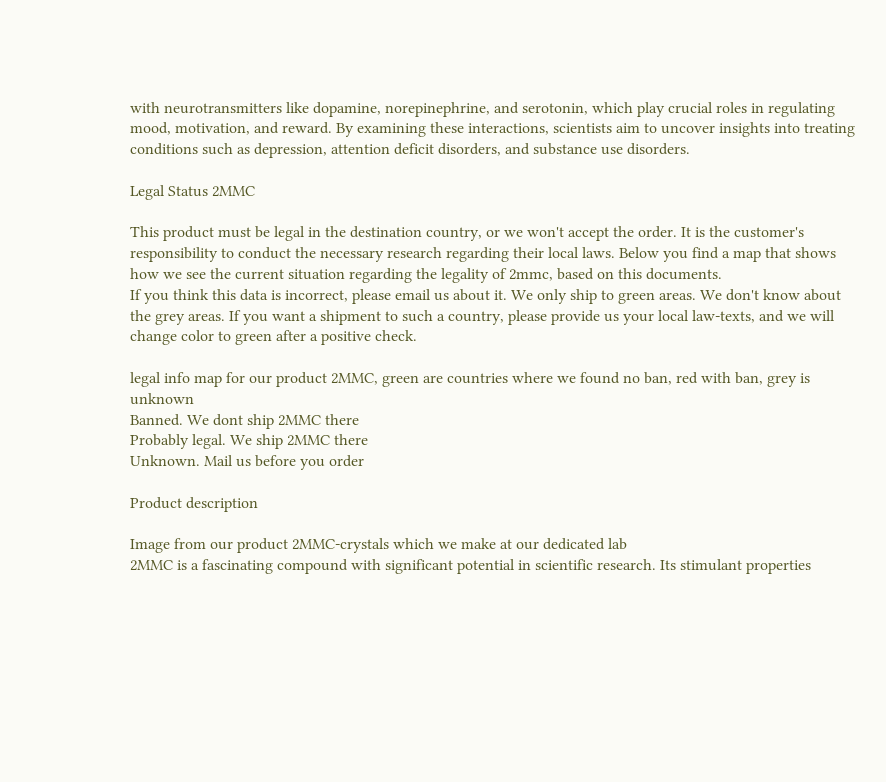with neurotransmitters like dopamine, norepinephrine, and serotonin, which play crucial roles in regulating mood, motivation, and reward. By examining these interactions, scientists aim to uncover insights into treating conditions such as depression, attention deficit disorders, and substance use disorders.

Legal Status 2MMC

This product must be legal in the destination country, or we won't accept the order. It is the customer's responsibility to conduct the necessary research regarding their local laws. Below you find a map that shows how we see the current situation regarding the legality of 2mmc, based on this documents.
If you think this data is incorrect, please email us about it. We only ship to green areas. We don't know about the grey areas. If you want a shipment to such a country, please provide us your local law-texts, and we will change color to green after a positive check.

legal info map for our product 2MMC, green are countries where we found no ban, red with ban, grey is unknown
Banned. We dont ship 2MMC there
Probably legal. We ship 2MMC there
Unknown. Mail us before you order

Product description

Image from our product 2MMC-crystals which we make at our dedicated lab
2MMC is a fascinating compound with significant potential in scientific research. Its stimulant properties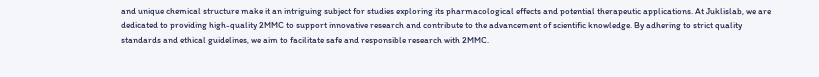and unique chemical structure make it an intriguing subject for studies exploring its pharmacological effects and potential therapeutic applications. At Juklislab, we are dedicated to providing high-quality 2MMC to support innovative research and contribute to the advancement of scientific knowledge. By adhering to strict quality standards and ethical guidelines, we aim to facilitate safe and responsible research with 2MMC.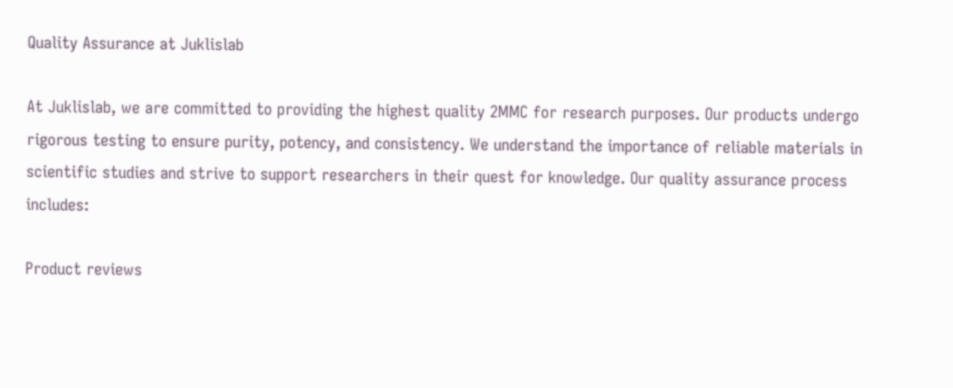Quality Assurance at Juklislab

At Juklislab, we are committed to providing the highest quality 2MMC for research purposes. Our products undergo rigorous testing to ensure purity, potency, and consistency. We understand the importance of reliable materials in scientific studies and strive to support researchers in their quest for knowledge. Our quality assurance process includes:

Product reviews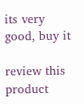its very good, buy it

review this product